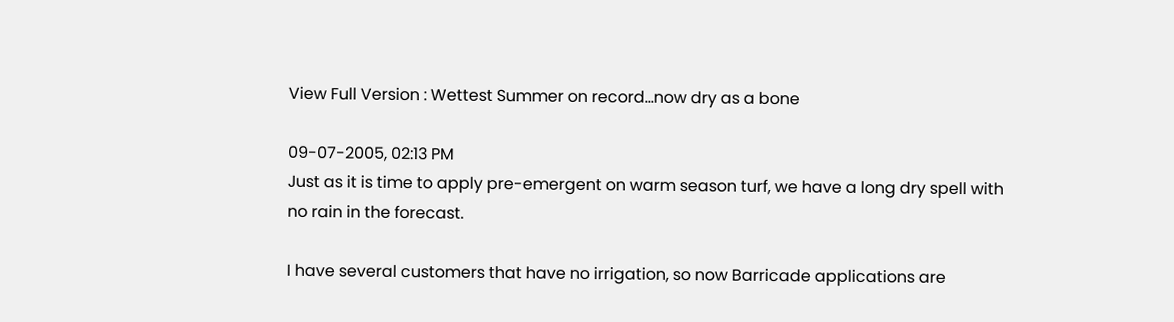View Full Version : Wettest Summer on record...now dry as a bone

09-07-2005, 02:13 PM
Just as it is time to apply pre-emergent on warm season turf, we have a long dry spell with no rain in the forecast.

I have several customers that have no irrigation, so now Barricade applications are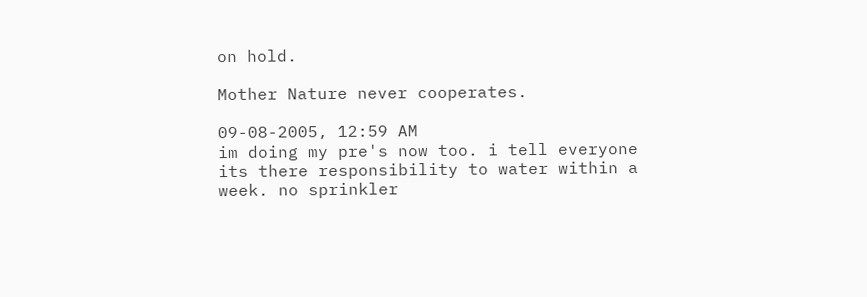on hold.

Mother Nature never cooperates.

09-08-2005, 12:59 AM
im doing my pre's now too. i tell everyone its there responsibility to water within a week. no sprinkler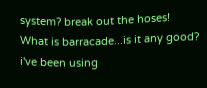system? break out the hoses! What is barracade...is it any good? i've been using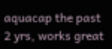aquacap the past 2 yrs, works great